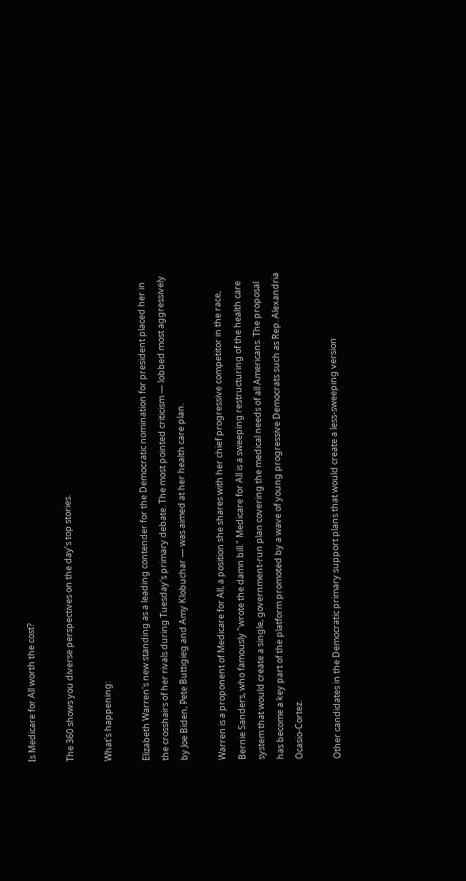Is Medicare for All worth the cost?

The 360 shows you diverse perspectives on the day’s top stories.

What's happening:

Elizabeth Warren's new standing as a leading contender for the Democratic nomination for president placed her in the crosshairs of her rivals during Tuesday's primary debate. The most pointed criticism — lobbed most aggressively by Joe Biden, Pete Buttigieg and Amy Klobuchar — was aimed at her health care plan.

Warren is a proponent of Medicare for All, a position she shares with her chief progressive competitor in the race, Bernie Sanders, who famously "wrote the damn bill." Medicare for All is a sweeping restructuring of the health care system that would create a single, government-run plan covering the medical needs of all Americans. The proposal has become a key part of the platform promoted by a wave of young progressive Democrats such as Rep. Alexandria Ocasio-Cortez.

Other candidates in the Democratic primary support plans that would create a less-sweeping version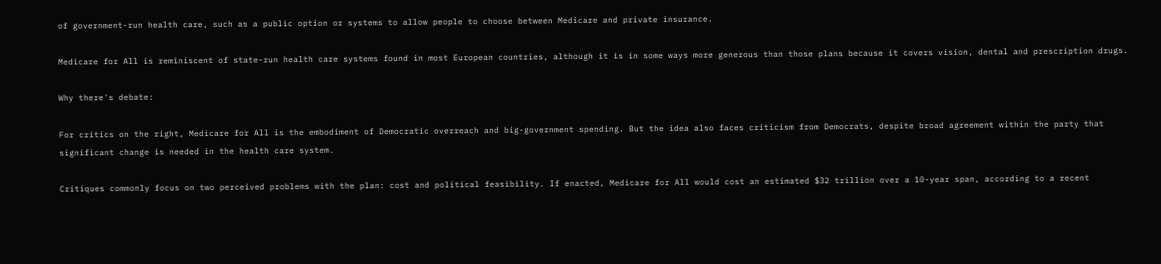of government-run health care, such as a public option or systems to allow people to choose between Medicare and private insurance.

Medicare for All is reminiscent of state-run health care systems found in most European countries, although it is in some ways more generous than those plans because it covers vision, dental and prescription drugs.

Why there's debate:

For critics on the right, Medicare for All is the embodiment of Democratic overreach and big-government spending. But the idea also faces criticism from Democrats, despite broad agreement within the party that significant change is needed in the health care system.

Critiques commonly focus on two perceived problems with the plan: cost and political feasibility. If enacted, Medicare for All would cost an estimated $32 trillion over a 10-year span, according to a recent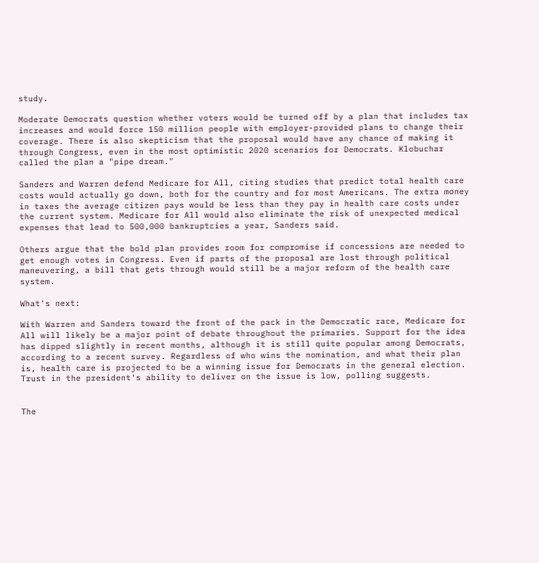study.

Moderate Democrats question whether voters would be turned off by a plan that includes tax increases and would force 150 million people with employer-provided plans to change their coverage. There is also skepticism that the proposal would have any chance of making it through Congress, even in the most optimistic 2020 scenarios for Democrats. Klobuchar called the plan a "pipe dream."

Sanders and Warren defend Medicare for All, citing studies that predict total health care costs would actually go down, both for the country and for most Americans. The extra money in taxes the average citizen pays would be less than they pay in health care costs under the current system. Medicare for All would also eliminate the risk of unexpected medical expenses that lead to 500,000 bankruptcies a year, Sanders said.

Others argue that the bold plan provides room for compromise if concessions are needed to get enough votes in Congress. Even if parts of the proposal are lost through political maneuvering, a bill that gets through would still be a major reform of the health care system.

What's next:

With Warren and Sanders toward the front of the pack in the Democratic race, Medicare for All will likely be a major point of debate throughout the primaries. Support for the idea has dipped slightly in recent months, although it is still quite popular among Democrats, according to a recent survey. Regardless of who wins the nomination, and what their plan is, health care is projected to be a winning issue for Democrats in the general election. Trust in the president's ability to deliver on the issue is low, polling suggests.


The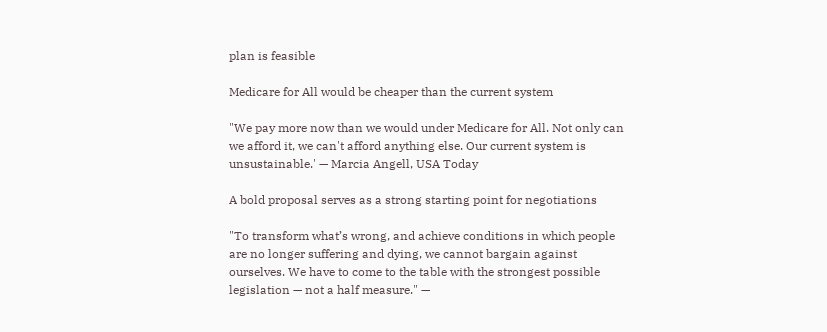plan is feasible

Medicare for All would be cheaper than the current system

"We pay more now than we would under Medicare for All. Not only can we afford it, we can't afford anything else. Our current system is unsustainable.' — Marcia Angell, USA Today

A bold proposal serves as a strong starting point for negotiations

"To transform what’s wrong, and achieve conditions in which people are no longer suffering and dying, we cannot bargain against ourselves. We have to come to the table with the strongest possible legislation — not a half measure." —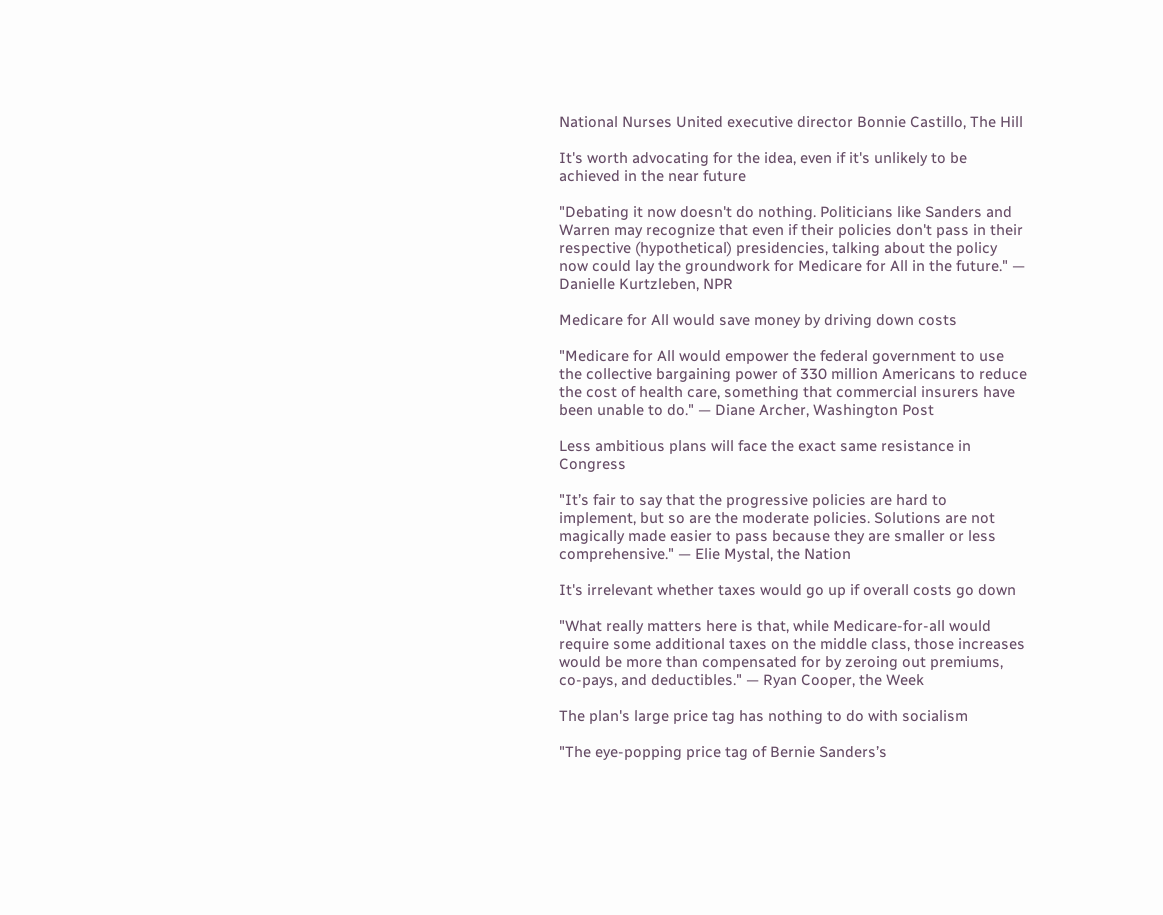National Nurses United executive director Bonnie Castillo, The Hill

It's worth advocating for the idea, even if it's unlikely to be achieved in the near future

"Debating it now doesn't do nothing. Politicians like Sanders and Warren may recognize that even if their policies don't pass in their respective (hypothetical) presidencies, talking about the policy now could lay the groundwork for Medicare for All in the future." — Danielle Kurtzleben, NPR

Medicare for All would save money by driving down costs

"Medicare for All would empower the federal government to use the collective bargaining power of 330 million Americans to reduce the cost of health care, something that commercial insurers have been unable to do." — Diane Archer, Washington Post

Less ambitious plans will face the exact same resistance in Congress

"It’s fair to say that the progressive policies are hard to implement, but so are the moderate policies. Solutions are not magically made easier to pass because they are smaller or less comprehensive." — Elie Mystal, the Nation

It's irrelevant whether taxes would go up if overall costs go down

"What really matters here is that, while Medicare-for-all would require some additional taxes on the middle class, those increases would be more than compensated for by zeroing out premiums, co-pays, and deductibles." — Ryan Cooper, the Week

The plan's large price tag has nothing to do with socialism

"The eye-popping price tag of Bernie Sanders’s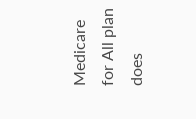Medicare for All plan does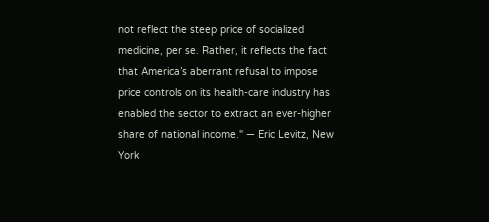not reflect the steep price of socialized medicine, per se. Rather, it reflects the fact that America’s aberrant refusal to impose price controls on its health-care industry has enabled the sector to extract an ever-higher share of national income." — Eric Levitz, New York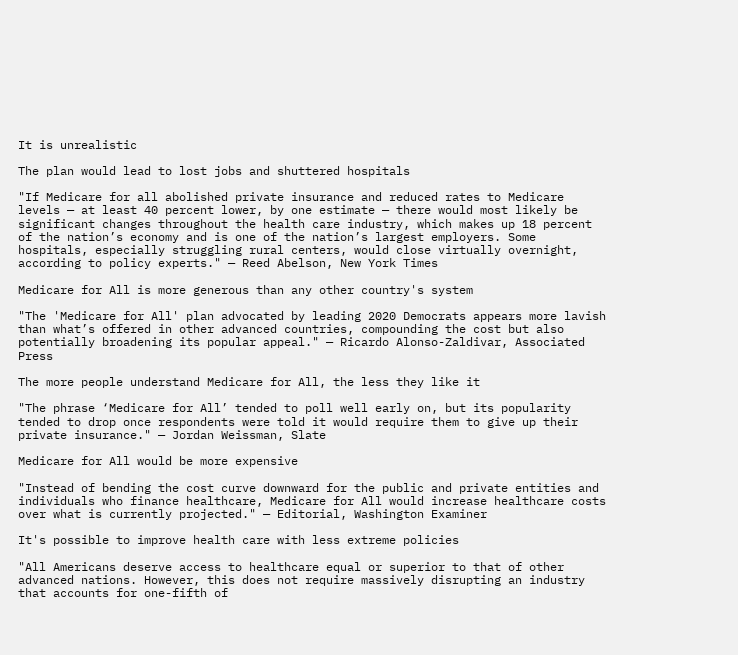It is unrealistic

The plan would lead to lost jobs and shuttered hospitals

"If Medicare for all abolished private insurance and reduced rates to Medicare levels — at least 40 percent lower, by one estimate — there would most likely be significant changes throughout the health care industry, which makes up 18 percent of the nation’s economy and is one of the nation’s largest employers. Some hospitals, especially struggling rural centers, would close virtually overnight, according to policy experts." — Reed Abelson, New York Times

Medicare for All is more generous than any other country's system

"The 'Medicare for All' plan advocated by leading 2020 Democrats appears more lavish than what’s offered in other advanced countries, compounding the cost but also potentially broadening its popular appeal." — Ricardo Alonso-Zaldivar, Associated Press

The more people understand Medicare for All, the less they like it

"The phrase ‘Medicare for All’ tended to poll well early on, but its popularity tended to drop once respondents were told it would require them to give up their private insurance." — Jordan Weissman, Slate

Medicare for All would be more expensive

"Instead of bending the cost curve downward for the public and private entities and individuals who finance healthcare, Medicare for All would increase healthcare costs over what is currently projected." — Editorial, Washington Examiner

It's possible to improve health care with less extreme policies

"All Americans deserve access to healthcare equal or superior to that of other advanced nations. However, this does not require massively disrupting an industry that accounts for one-fifth of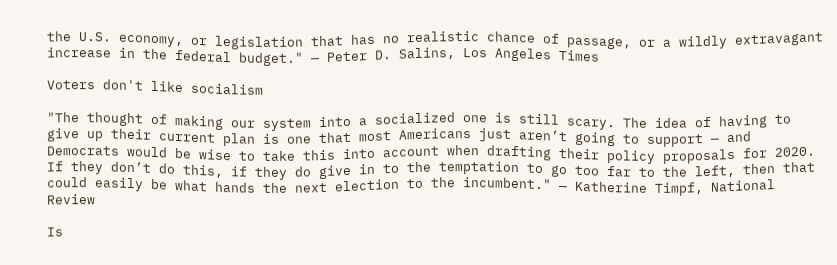the U.S. economy, or legislation that has no realistic chance of passage, or a wildly extravagant increase in the federal budget." — Peter D. Salins, Los Angeles Times

Voters don't like socialism

"The thought of making our system into a socialized one is still scary. The idea of having to give up their current plan is one that most Americans just aren’t going to support — and Democrats would be wise to take this into account when drafting their policy proposals for 2020. If they don’t do this, if they do give in to the temptation to go too far to the left, then that could easily be what hands the next election to the incumbent." — Katherine Timpf, National Review

Is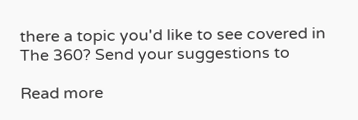there a topic you'd like to see covered in The 360? Send your suggestions to

Read more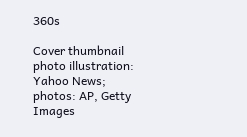360s

Cover thumbnail photo illustration: Yahoo News; photos: AP, Getty Images